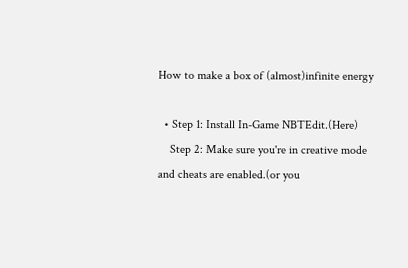How to make a box of (almost)infinite energy

  • Step 1: Install In-Game NBTEdit.(Here)
    Step 2: Make sure you're in creative mode and cheats are enabled.(or you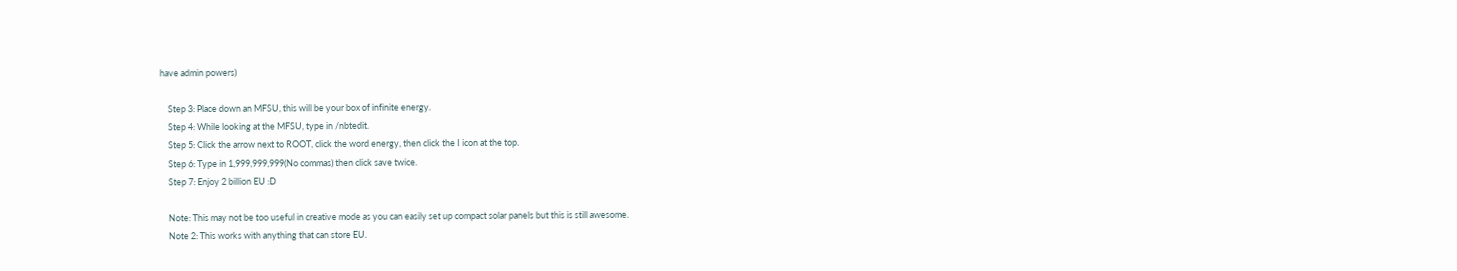have admin powers)

    Step 3: Place down an MFSU, this will be your box of infinite energy.
    Step 4: While looking at the MFSU, type in /nbtedit.
    Step 5: Click the arrow next to ROOT, click the word energy, then click the I icon at the top.
    Step 6: Type in 1,999,999,999(No commas) then click save twice.
    Step 7: Enjoy 2 billion EU :D

    Note: This may not be too useful in creative mode as you can easily set up compact solar panels but this is still awesome.
    Note 2: This works with anything that can store EU.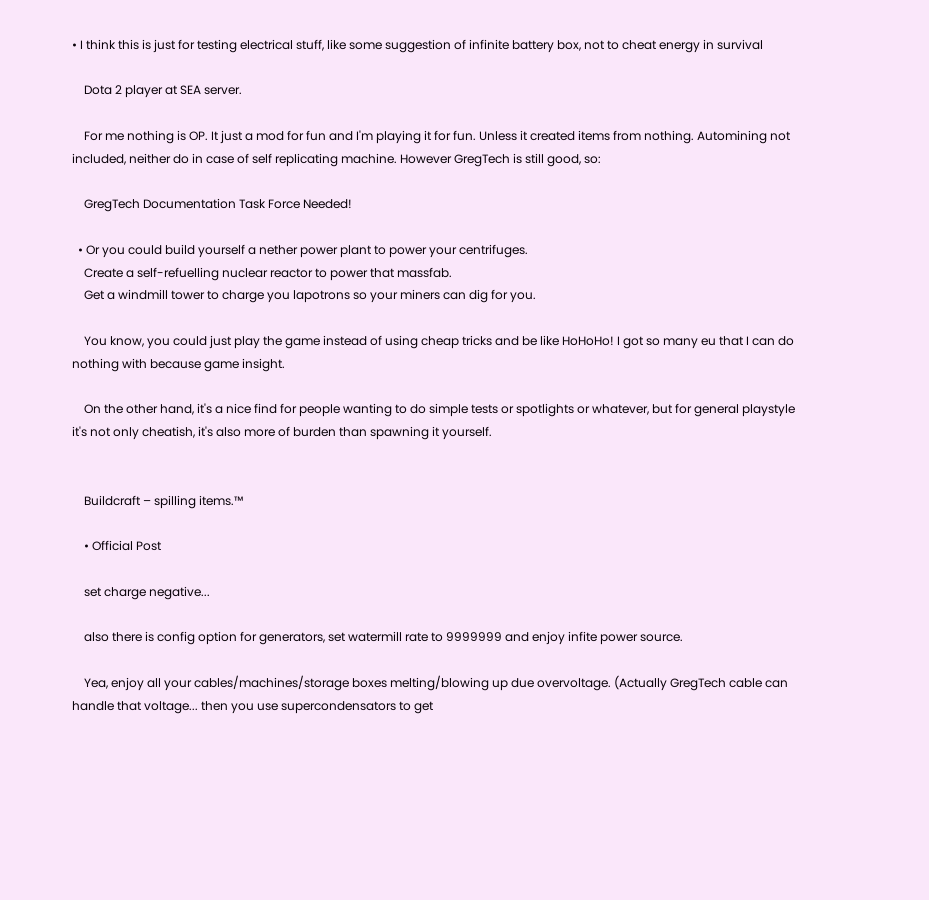• I think this is just for testing electrical stuff, like some suggestion of infinite battery box, not to cheat energy in survival

    Dota 2 player at SEA server.

    For me nothing is OP. It just a mod for fun and I'm playing it for fun. Unless it created items from nothing. Automining not included, neither do in case of self replicating machine. However GregTech is still good, so:

    GregTech Documentation Task Force Needed!

  • Or you could build yourself a nether power plant to power your centrifuges.
    Create a self-refuelling nuclear reactor to power that massfab.
    Get a windmill tower to charge you lapotrons so your miners can dig for you.

    You know, you could just play the game instead of using cheap tricks and be like HoHoHo! I got so many eu that I can do nothing with because game insight.

    On the other hand, it's a nice find for people wanting to do simple tests or spotlights or whatever, but for general playstyle it's not only cheatish, it's also more of burden than spawning it yourself.


    Buildcraft – spilling items.™

    • Official Post

    set charge negative...

    also there is config option for generators, set watermill rate to 9999999 and enjoy infite power source.

    Yea, enjoy all your cables/machines/storage boxes melting/blowing up due overvoltage. (Actually GregTech cable can handle that voltage... then you use supercondensators to get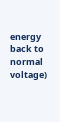energy back to normal voltage)